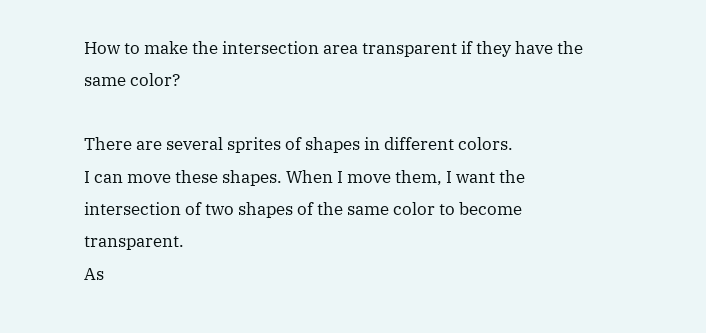How to make the intersection area transparent if they have the same color?

There are several sprites of shapes in different colors.
I can move these shapes. When I move them, I want the intersection of two shapes of the same color to become transparent.
As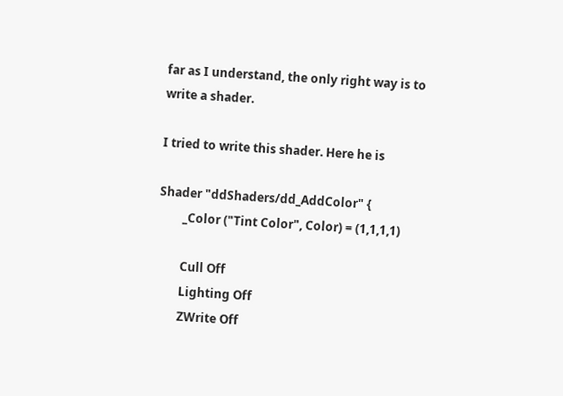far as I understand, the only right way is to write a shader.

I tried to write this shader. Here he is

Shader "ddShaders/dd_AddColor" {
        _Color ("Tint Color", Color) = (1,1,1,1)

        Cull Off
        Lighting Off
        ZWrite Off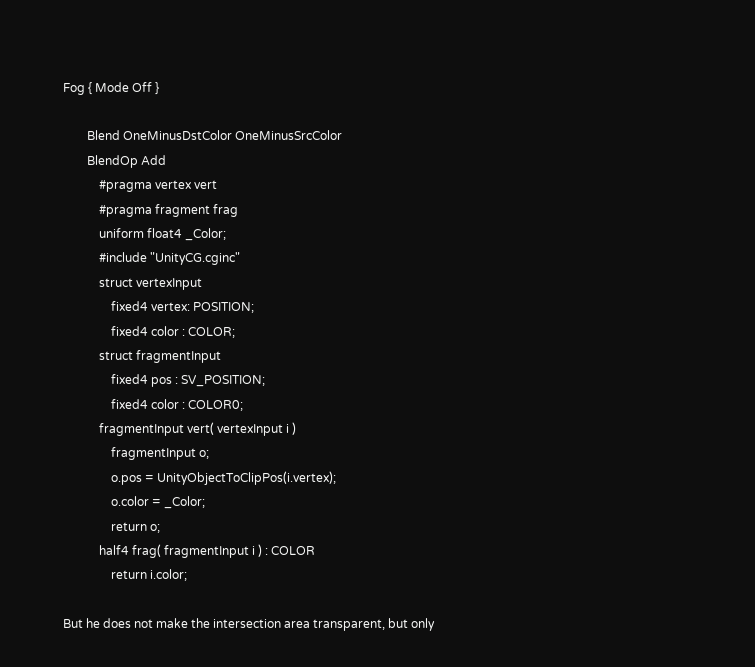Fog { Mode Off }

        Blend OneMinusDstColor OneMinusSrcColor
        BlendOp Add
            #pragma vertex vert
            #pragma fragment frag
            uniform float4 _Color;
            #include "UnityCG.cginc"
            struct vertexInput
                fixed4 vertex: POSITION;
                fixed4 color : COLOR;
            struct fragmentInput
                fixed4 pos : SV_POSITION;
                fixed4 color : COLOR0;
            fragmentInput vert( vertexInput i )
                fragmentInput o;
                o.pos = UnityObjectToClipPos(i.vertex);
                o.color = _Color;
                return o;
            half4 frag( fragmentInput i ) : COLOR
                return i.color;

But he does not make the intersection area transparent, but only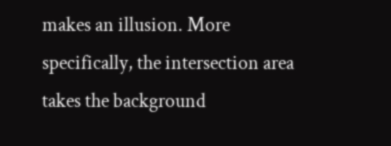makes an illusion. More specifically, the intersection area takes the background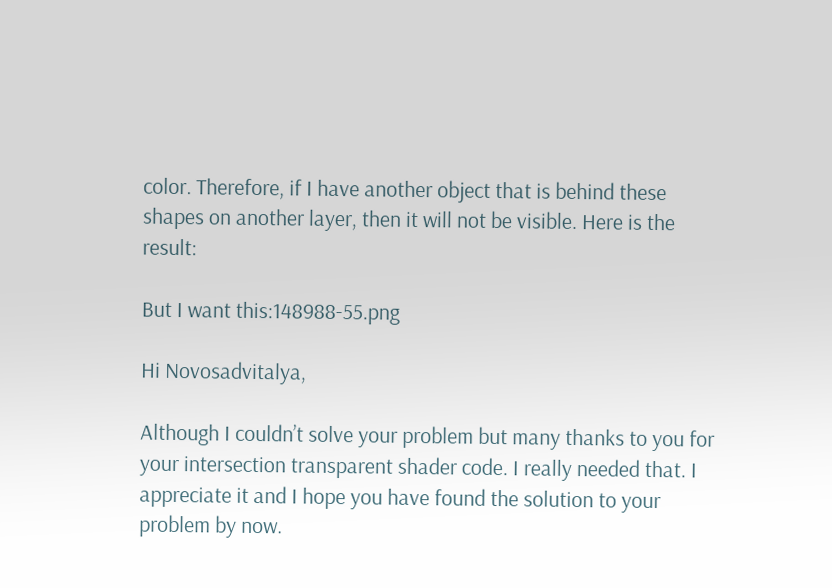color. Therefore, if I have another object that is behind these shapes on another layer, then it will not be visible. Here is the result:

But I want this:148988-55.png

Hi Novosadvitalya,

Although I couldn’t solve your problem but many thanks to you for your intersection transparent shader code. I really needed that. I appreciate it and I hope you have found the solution to your problem by now.